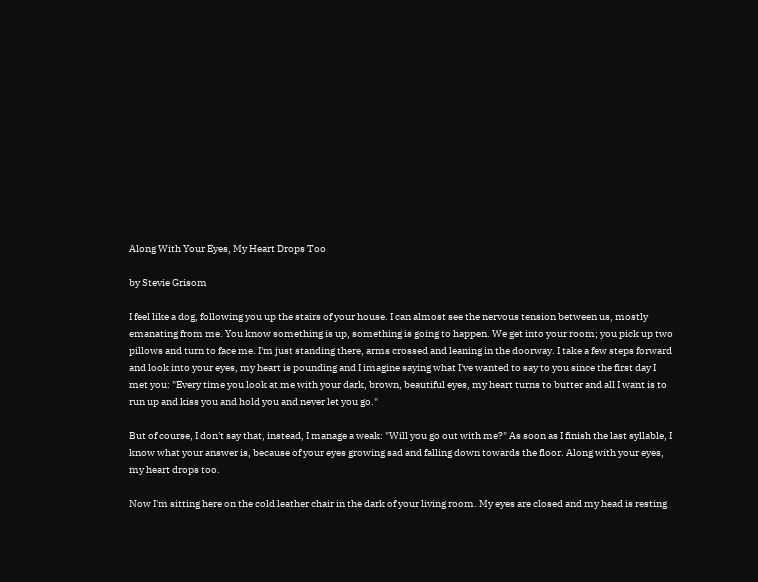Along With Your Eyes, My Heart Drops Too

by Stevie Grisom

I feel like a dog, following you up the stairs of your house. I can almost see the nervous tension between us, mostly emanating from me. You know something is up, something is going to happen. We get into your room; you pick up two pillows and turn to face me. I'm just standing there, arms crossed and leaning in the doorway. I take a few steps forward and look into your eyes, my heart is pounding and I imagine saying what I've wanted to say to you since the first day I met you: "Every time you look at me with your dark, brown, beautiful eyes, my heart turns to butter and all I want is to run up and kiss you and hold you and never let you go."

But of course, I don't say that, instead, I manage a weak: "Will you go out with me?" As soon as I finish the last syllable, I know what your answer is, because of your eyes growing sad and falling down towards the floor. Along with your eyes, my heart drops too.

Now I'm sitting here on the cold leather chair in the dark of your living room. My eyes are closed and my head is resting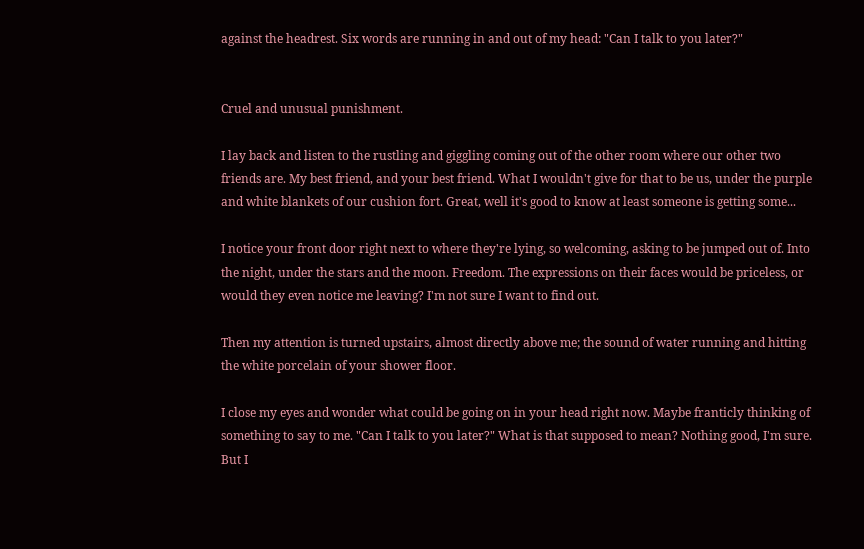against the headrest. Six words are running in and out of my head: "Can I talk to you later?"


Cruel and unusual punishment.

I lay back and listen to the rustling and giggling coming out of the other room where our other two friends are. My best friend, and your best friend. What I wouldn't give for that to be us, under the purple and white blankets of our cushion fort. Great, well it's good to know at least someone is getting some...

I notice your front door right next to where they're lying, so welcoming, asking to be jumped out of. Into the night, under the stars and the moon. Freedom. The expressions on their faces would be priceless, or would they even notice me leaving? I'm not sure I want to find out.

Then my attention is turned upstairs, almost directly above me; the sound of water running and hitting the white porcelain of your shower floor.

I close my eyes and wonder what could be going on in your head right now. Maybe franticly thinking of something to say to me. "Can I talk to you later?" What is that supposed to mean? Nothing good, I'm sure. But I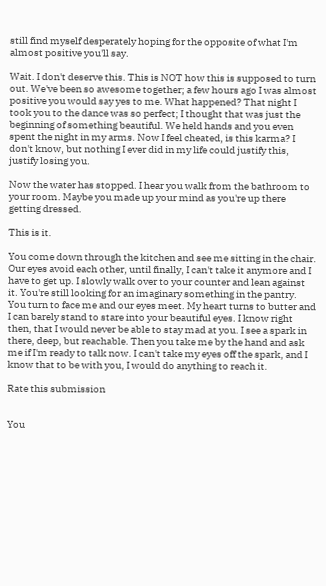still find myself desperately hoping for the opposite of what I'm almost positive you'll say.

Wait. I don't deserve this. This is NOT how this is supposed to turn out. We've been so awesome together; a few hours ago I was almost positive you would say yes to me. What happened? That night I took you to the dance was so perfect; I thought that was just the beginning of something beautiful. We held hands and you even spent the night in my arms. Now I feel cheated, is this karma? I don't know, but nothing I ever did in my life could justify this, justify losing you.

Now the water has stopped. I hear you walk from the bathroom to your room. Maybe you made up your mind as you're up there getting dressed.

This is it.

You come down through the kitchen and see me sitting in the chair. Our eyes avoid each other, until finally, I can't take it anymore and I have to get up. I slowly walk over to your counter and lean against it. You're still looking for an imaginary something in the pantry. You turn to face me and our eyes meet. My heart turns to butter and I can barely stand to stare into your beautiful eyes. I know right then, that I would never be able to stay mad at you. I see a spark in there, deep, but reachable. Then you take me by the hand and ask me if I'm ready to talk now. I can't take my eyes off the spark, and I know that to be with you, I would do anything to reach it.

Rate this submission


You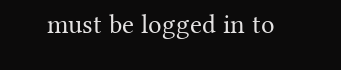must be logged in to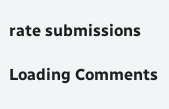rate submissions

Loading Comments